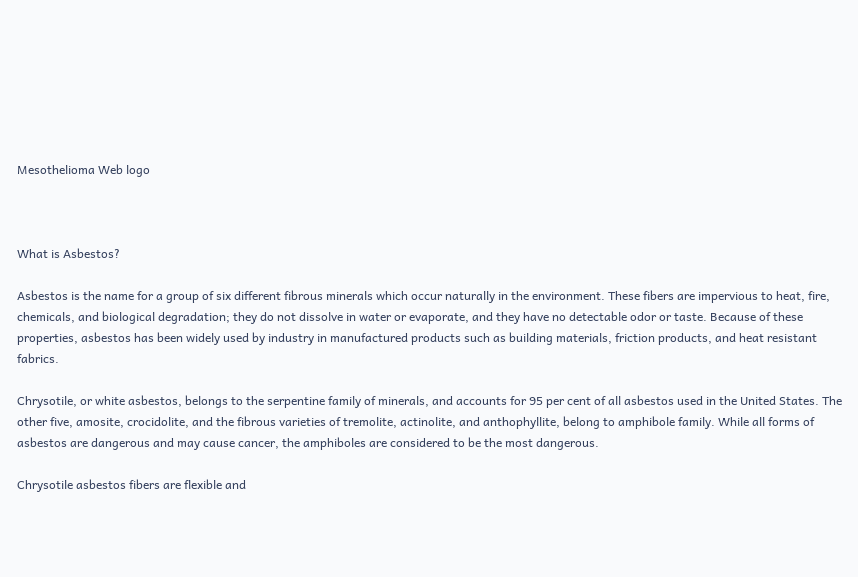Mesothelioma Web logo



What is Asbestos?

Asbestos is the name for a group of six different fibrous minerals which occur naturally in the environment. These fibers are impervious to heat, fire, chemicals, and biological degradation; they do not dissolve in water or evaporate, and they have no detectable odor or taste. Because of these properties, asbestos has been widely used by industry in manufactured products such as building materials, friction products, and heat resistant fabrics.

Chrysotile, or white asbestos, belongs to the serpentine family of minerals, and accounts for 95 per cent of all asbestos used in the United States. The other five, amosite, crocidolite, and the fibrous varieties of tremolite, actinolite, and anthophyllite, belong to amphibole family. While all forms of asbestos are dangerous and may cause cancer, the amphiboles are considered to be the most dangerous.

Chrysotile asbestos fibers are flexible and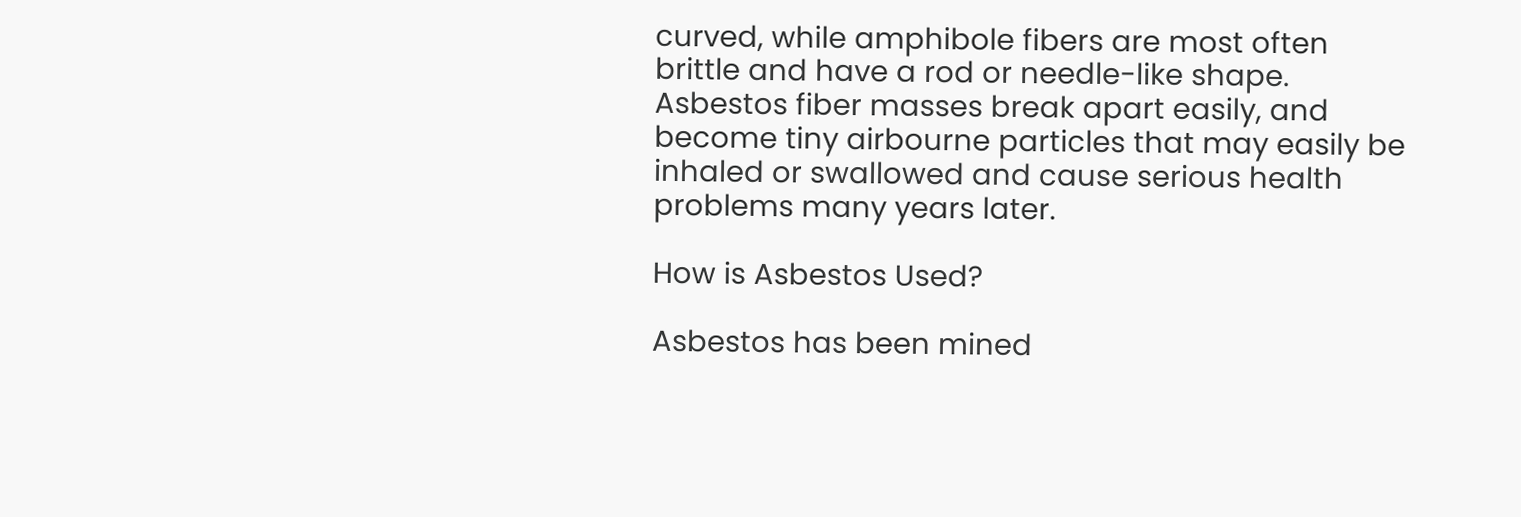curved, while amphibole fibers are most often brittle and have a rod or needle-like shape. Asbestos fiber masses break apart easily, and become tiny airbourne particles that may easily be inhaled or swallowed and cause serious health problems many years later.

How is Asbestos Used?

Asbestos has been mined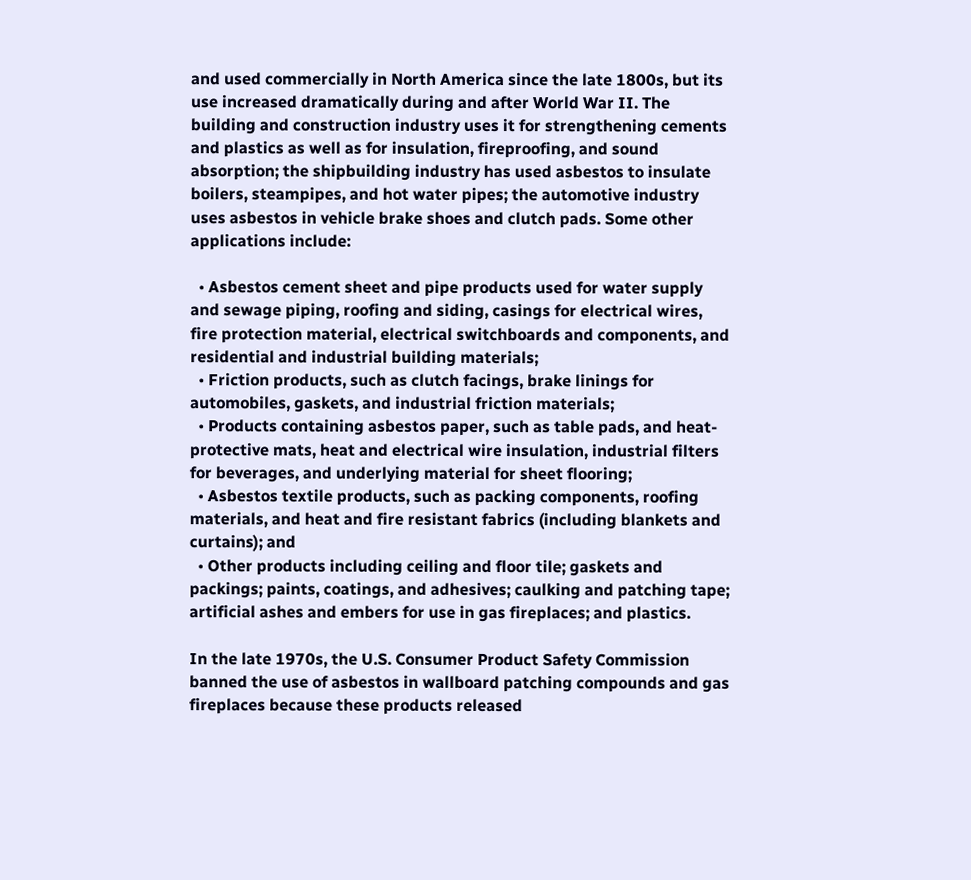and used commercially in North America since the late 1800s, but its use increased dramatically during and after World War II. The building and construction industry uses it for strengthening cements and plastics as well as for insulation, fireproofing, and sound absorption; the shipbuilding industry has used asbestos to insulate boilers, steampipes, and hot water pipes; the automotive industry uses asbestos in vehicle brake shoes and clutch pads. Some other applications include:

  • Asbestos cement sheet and pipe products used for water supply and sewage piping, roofing and siding, casings for electrical wires, fire protection material, electrical switchboards and components, and residential and industrial building materials;
  • Friction products, such as clutch facings, brake linings for automobiles, gaskets, and industrial friction materials;
  • Products containing asbestos paper, such as table pads, and heat-protective mats, heat and electrical wire insulation, industrial filters for beverages, and underlying material for sheet flooring;
  • Asbestos textile products, such as packing components, roofing materials, and heat and fire resistant fabrics (including blankets and curtains); and
  • Other products including ceiling and floor tile; gaskets and packings; paints, coatings, and adhesives; caulking and patching tape; artificial ashes and embers for use in gas fireplaces; and plastics.

In the late 1970s, the U.S. Consumer Product Safety Commission banned the use of asbestos in wallboard patching compounds and gas fireplaces because these products released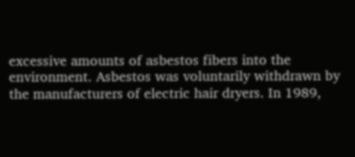excessive amounts of asbestos fibers into the environment. Asbestos was voluntarily withdrawn by the manufacturers of electric hair dryers. In 1989,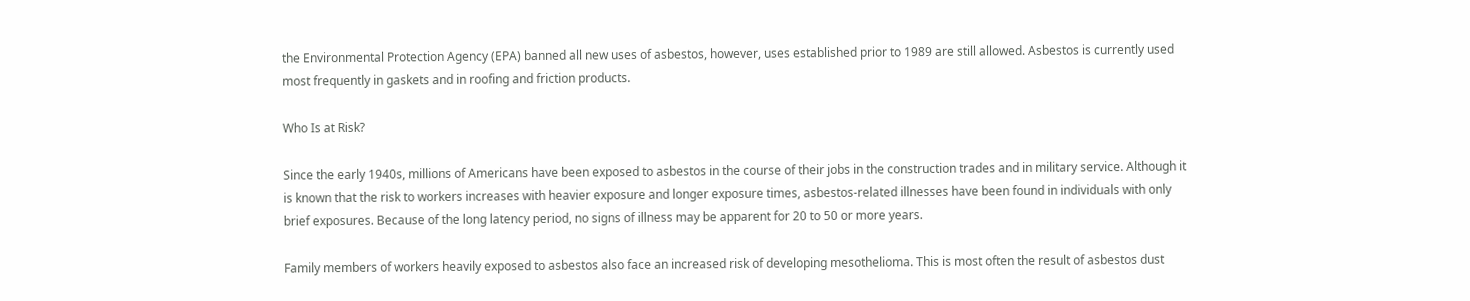the Environmental Protection Agency (EPA) banned all new uses of asbestos, however, uses established prior to 1989 are still allowed. Asbestos is currently used most frequently in gaskets and in roofing and friction products.

Who Is at Risk?

Since the early 1940s, millions of Americans have been exposed to asbestos in the course of their jobs in the construction trades and in military service. Although it is known that the risk to workers increases with heavier exposure and longer exposure times, asbestos-related illnesses have been found in individuals with only brief exposures. Because of the long latency period, no signs of illness may be apparent for 20 to 50 or more years.

Family members of workers heavily exposed to asbestos also face an increased risk of developing mesothelioma. This is most often the result of asbestos dust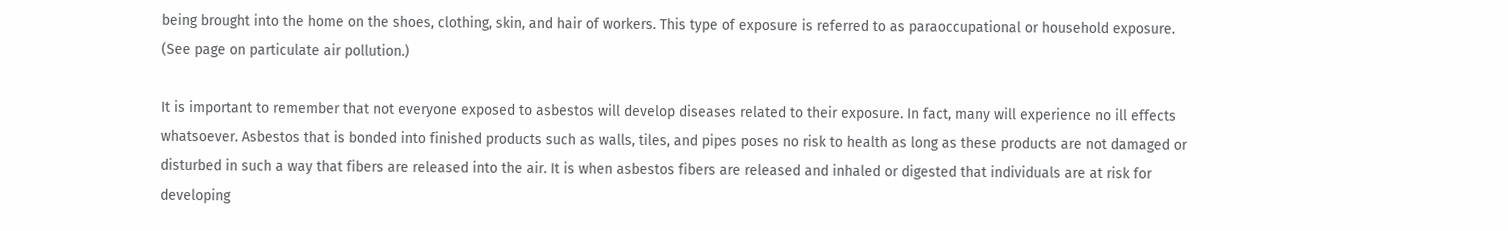being brought into the home on the shoes, clothing, skin, and hair of workers. This type of exposure is referred to as paraoccupational or household exposure. (See page on particulate air pollution.)

It is important to remember that not everyone exposed to asbestos will develop diseases related to their exposure. In fact, many will experience no ill effects whatsoever. Asbestos that is bonded into finished products such as walls, tiles, and pipes poses no risk to health as long as these products are not damaged or disturbed in such a way that fibers are released into the air. It is when asbestos fibers are released and inhaled or digested that individuals are at risk for developing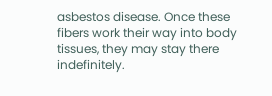asbestos disease. Once these fibers work their way into body tissues, they may stay there indefinitely.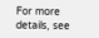For more details, see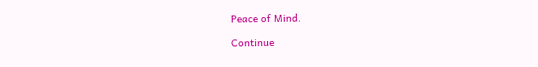Peace of Mind.

Continue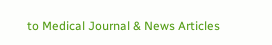to Medical Journal & News Articles